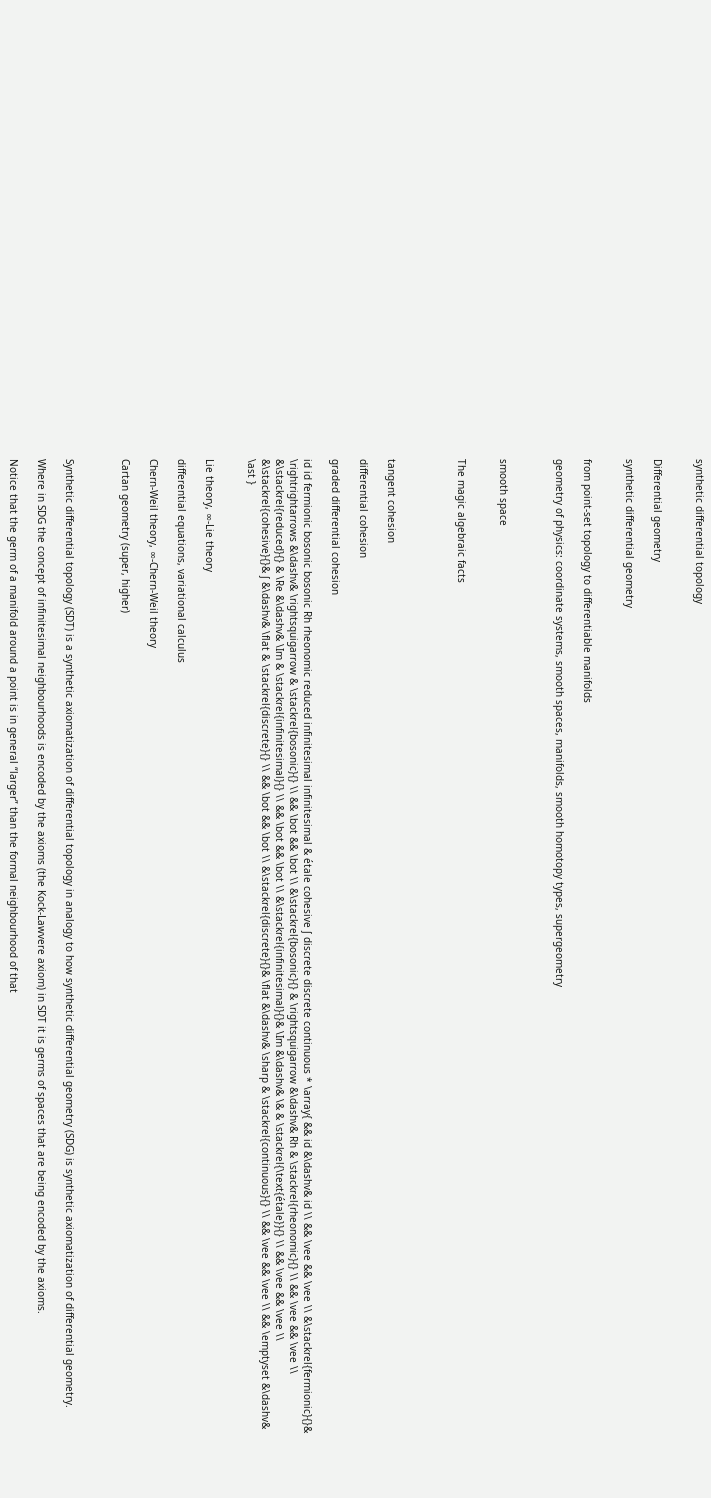synthetic differential topology


Differential geometry

synthetic differential geometry


from point-set topology to differentiable manifolds

geometry of physics: coordinate systems, smooth spaces, manifolds, smooth homotopy types, supergeometry



smooth space


The magic algebraic facts




tangent cohesion

differential cohesion

graded differential cohesion

id id fermionic bosonic bosonic Rh rheonomic reduced infinitesimal infinitesimal & étale cohesive ʃ discrete discrete continuous * \array{ && id &\dashv& id \\ && \vee && \vee \\ &\stackrel{fermionic}{}& \rightrightarrows &\dashv& \rightsquigarrow & \stackrel{bosonic}{} \\ && \bot && \bot \\ &\stackrel{bosonic}{} & \rightsquigarrow &\dashv& Rh & \stackrel{rheonomic}{} \\ && \vee && \vee \\ &\stackrel{reduced}{} & \Re &\dashv& \Im & \stackrel{infinitesimal}{} \\ && \bot && \bot \\ &\stackrel{infinitesimal}{}& \Im &\dashv& \& & \stackrel{\text{étale}}{} \\ && \vee && \vee \\ &\stackrel{cohesive}{}& ʃ &\dashv& \flat & \stackrel{discrete}{} \\ && \bot && \bot \\ &\stackrel{discrete}{}& \flat &\dashv& \sharp & \stackrel{continuous}{} \\ && \vee && \vee \\ && \emptyset &\dashv& \ast }


Lie theory, ∞-Lie theory

differential equations, variational calculus

Chern-Weil theory, ∞-Chern-Weil theory

Cartan geometry (super, higher)



Synthetic differential topology (SDT) is a synthetic axiomatization of differential topology in analogy to how synthetic differential geometry (SDG) is synthetic axiomatization of differential geometry.

Where in SDG the concept of infinitesimal neighbourhoods is encoded by the axioms (the Kock-Lawvere axiom) in SDT it is germs of spaces that are being encoded by the axioms.

Notice that the germ of a manifold around a point is in general “larger” than the formal neighbourhood of that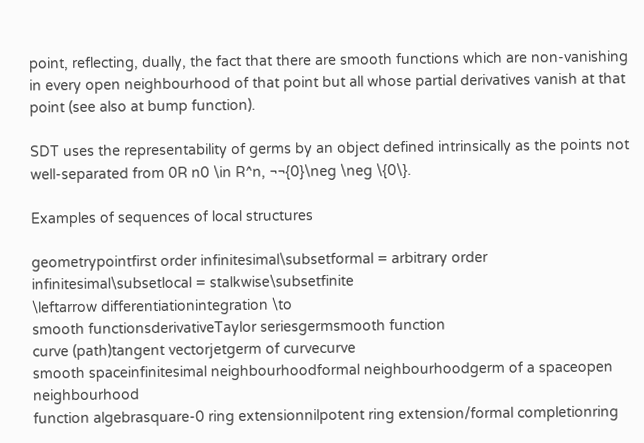point, reflecting, dually, the fact that there are smooth functions which are non-vanishing in every open neighbourhood of that point but all whose partial derivatives vanish at that point (see also at bump function).

SDT uses the representability of germs by an object defined intrinsically as the points not well-separated from 0R n0 \in R^n, ¬¬{0}\neg \neg \{0\}.

Examples of sequences of local structures

geometrypointfirst order infinitesimal\subsetformal = arbitrary order infinitesimal\subsetlocal = stalkwise\subsetfinite
\leftarrow differentiationintegration \to
smooth functionsderivativeTaylor seriesgermsmooth function
curve (path)tangent vectorjetgerm of curvecurve
smooth spaceinfinitesimal neighbourhoodformal neighbourhoodgerm of a spaceopen neighbourhood
function algebrasquare-0 ring extensionnilpotent ring extension/formal completionring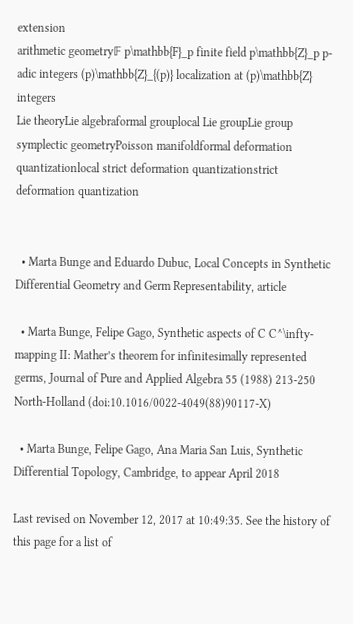extension
arithmetic geometry𝔽 p\mathbb{F}_p finite field p\mathbb{Z}_p p-adic integers (p)\mathbb{Z}_{(p)} localization at (p)\mathbb{Z} integers
Lie theoryLie algebraformal grouplocal Lie groupLie group
symplectic geometryPoisson manifoldformal deformation quantizationlocal strict deformation quantizationstrict deformation quantization


  • Marta Bunge and Eduardo Dubuc, Local Concepts in Synthetic Differential Geometry and Germ Representability, article

  • Marta Bunge, Felipe Gago, Synthetic aspects of C C^\infty-mapping II: Mather’s theorem for infinitesimally represented germs, Journal of Pure and Applied Algebra 55 (1988) 213-250 North-Holland (doi:10.1016/0022-4049(88)90117-X)

  • Marta Bunge, Felipe Gago, Ana Maria San Luis, Synthetic Differential Topology, Cambridge, to appear April 2018

Last revised on November 12, 2017 at 10:49:35. See the history of this page for a list of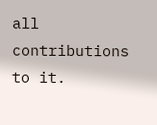all contributions to it.